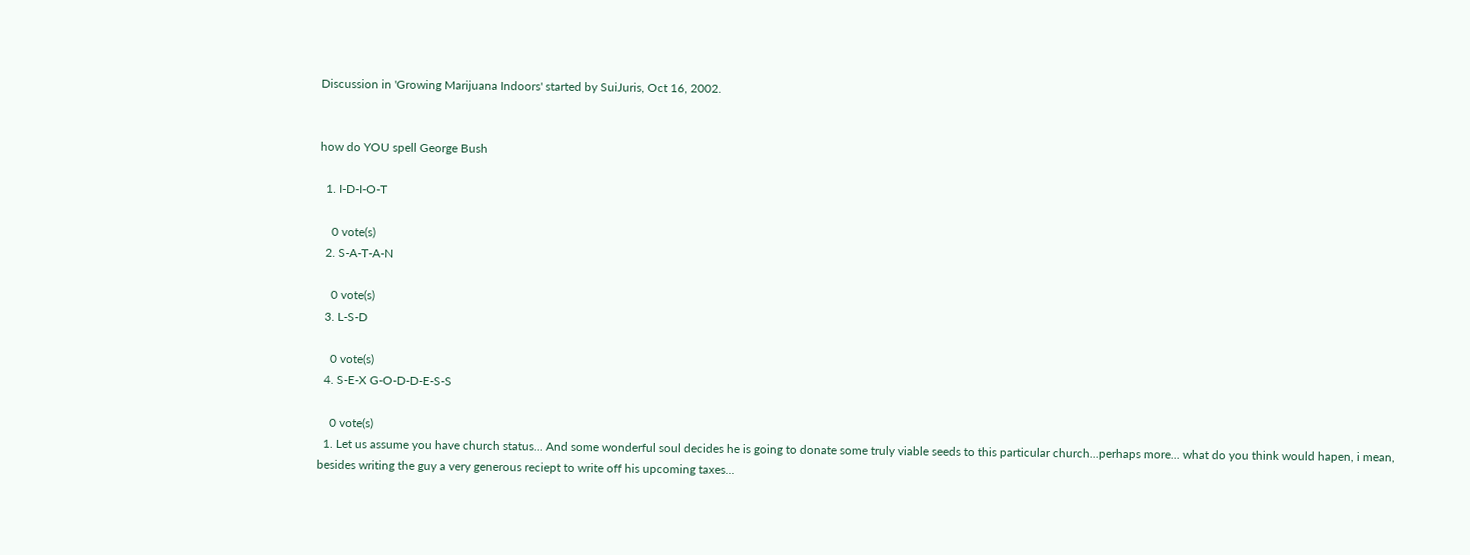Discussion in 'Growing Marijuana Indoors' started by SuiJuris, Oct 16, 2002.


how do YOU spell George Bush

  1. I-D-I-O-T

    0 vote(s)
  2. S-A-T-A-N

    0 vote(s)
  3. L-S-D

    0 vote(s)
  4. S-E-X G-O-D-D-E-S-S

    0 vote(s)
  1. Let us assume you have church status... And some wonderful soul decides he is going to donate some truly viable seeds to this particular church...perhaps more... what do you think would hapen, i mean, besides writing the guy a very generous reciept to write off his upcoming taxes...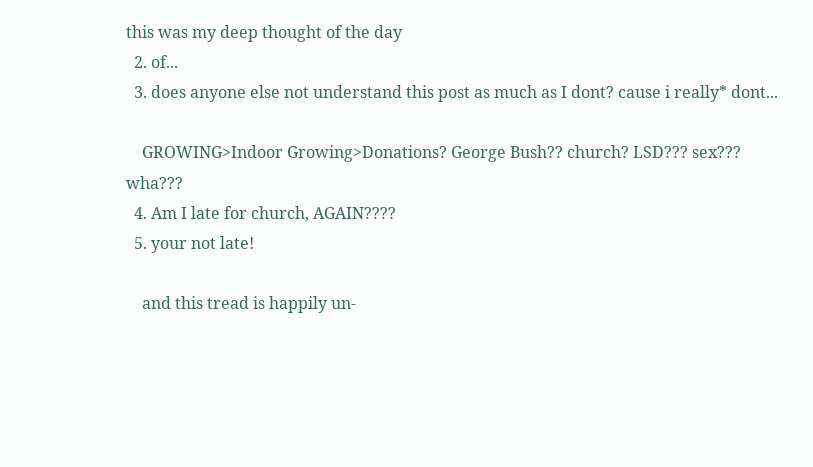this was my deep thought of the day
  2. of...
  3. does anyone else not understand this post as much as I dont? cause i really* dont...

    GROWING>Indoor Growing>Donations? George Bush?? church? LSD??? sex??? wha???
  4. Am I late for church, AGAIN????
  5. your not late!

    and this tread is happily un-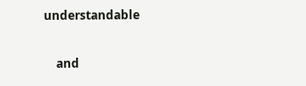understandable

    and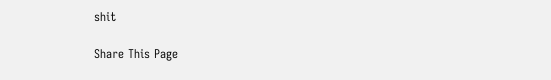shit

Share This Page